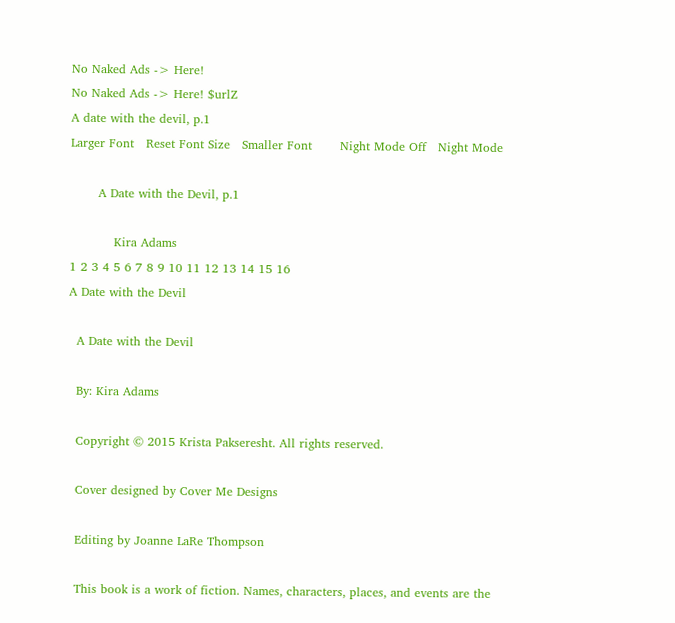No Naked Ads -> Here!
No Naked Ads -> Here! $urlZ
A date with the devil, p.1
Larger Font   Reset Font Size   Smaller Font       Night Mode Off   Night Mode

       A Date with the Devil, p.1

           Kira Adams
1 2 3 4 5 6 7 8 9 10 11 12 13 14 15 16
A Date with the Devil

  A Date with the Devil

  By: Kira Adams

  Copyright © 2015 Krista Pakseresht. All rights reserved.

  Cover designed by Cover Me Designs

  Editing by Joanne LaRe Thompson

  This book is a work of fiction. Names, characters, places, and events are the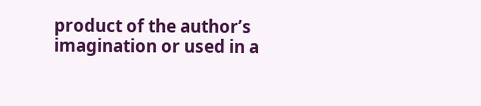product of the author’s imagination or used in a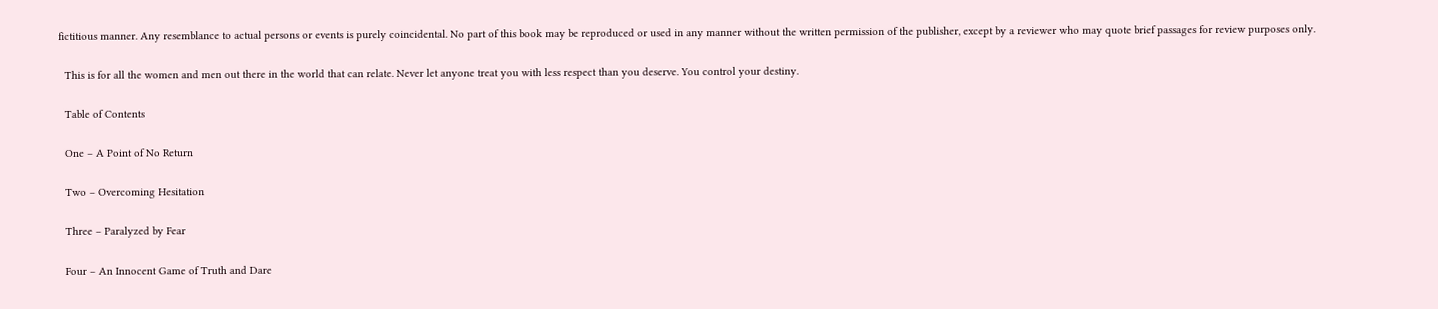fictitious manner. Any resemblance to actual persons or events is purely coincidental. No part of this book may be reproduced or used in any manner without the written permission of the publisher, except by a reviewer who may quote brief passages for review purposes only.

  This is for all the women and men out there in the world that can relate. Never let anyone treat you with less respect than you deserve. You control your destiny.

  Table of Contents

  One – A Point of No Return

  Two – Overcoming Hesitation

  Three – Paralyzed by Fear

  Four – An Innocent Game of Truth and Dare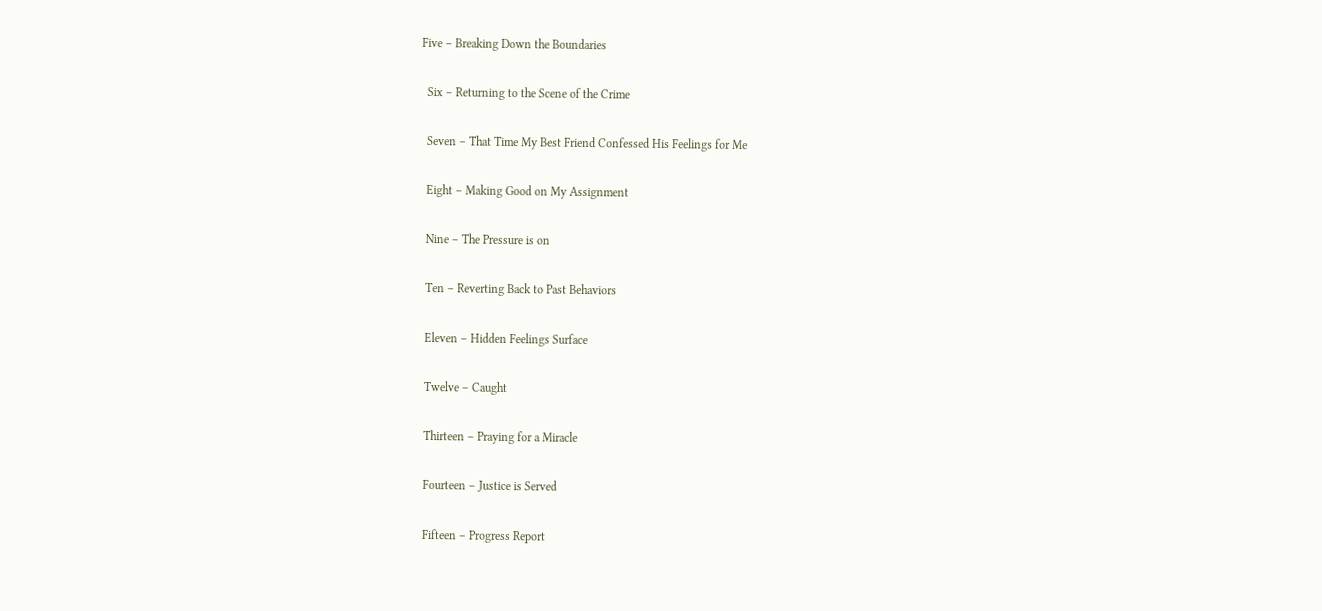Five – Breaking Down the Boundaries

  Six – Returning to the Scene of the Crime

  Seven – That Time My Best Friend Confessed His Feelings for Me

  Eight – Making Good on My Assignment

  Nine – The Pressure is on

  Ten – Reverting Back to Past Behaviors

  Eleven – Hidden Feelings Surface

  Twelve – Caught

  Thirteen – Praying for a Miracle

  Fourteen – Justice is Served

  Fifteen – Progress Report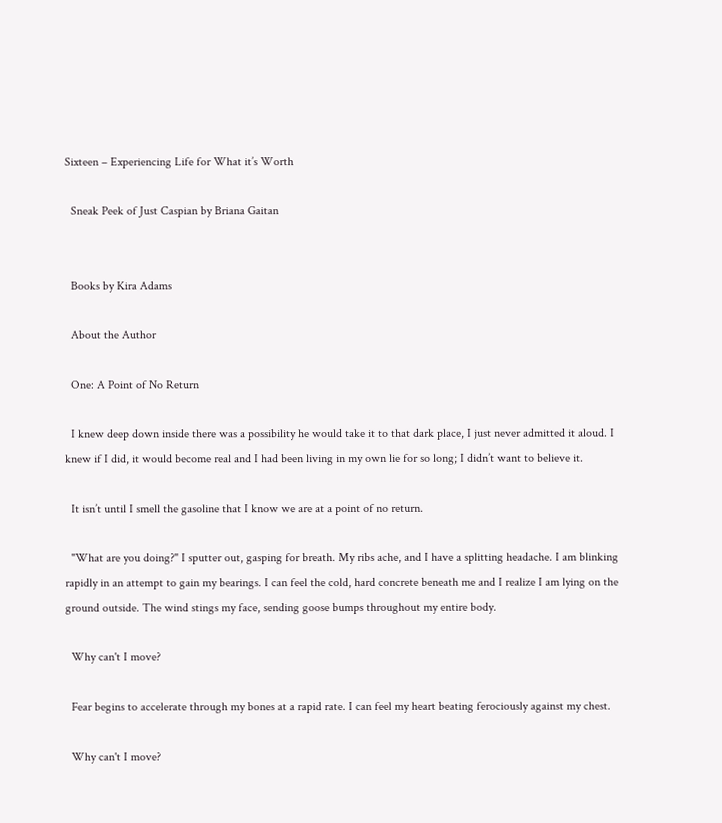Sixteen – Experiencing Life for What it’s Worth

  Sneak Peek of Just Caspian by Briana Gaitan


  Books by Kira Adams

  About the Author

  One: A Point of No Return

  I knew deep down inside there was a possibility he would take it to that dark place, I just never admitted it aloud. I knew if I did, it would become real and I had been living in my own lie for so long; I didn’t want to believe it.

  It isn’t until I smell the gasoline that I know we are at a point of no return.

  "What are you doing?" I sputter out, gasping for breath. My ribs ache, and I have a splitting headache. I am blinking rapidly in an attempt to gain my bearings. I can feel the cold, hard concrete beneath me and I realize I am lying on the ground outside. The wind stings my face, sending goose bumps throughout my entire body.

  Why can't I move?

  Fear begins to accelerate through my bones at a rapid rate. I can feel my heart beating ferociously against my chest.

  Why can't I move?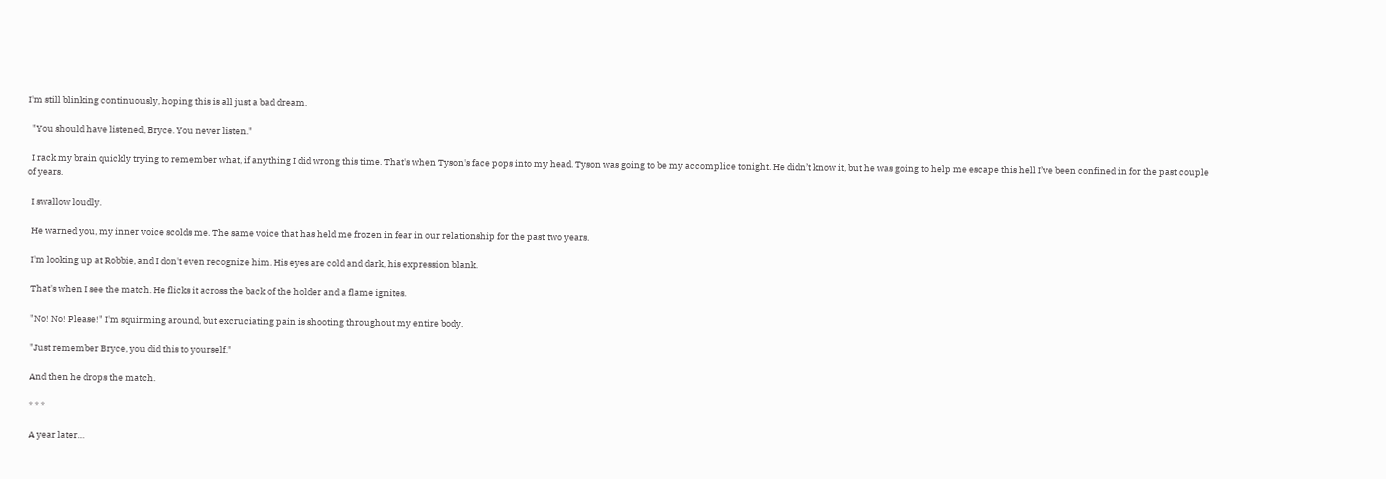I'm still blinking continuously, hoping this is all just a bad dream.

  "You should have listened, Bryce. You never listen."

  I rack my brain quickly trying to remember what, if anything I did wrong this time. That's when Tyson's face pops into my head. Tyson was going to be my accomplice tonight. He didn’t know it, but he was going to help me escape this hell I’ve been confined in for the past couple of years.

  I swallow loudly.

  He warned you, my inner voice scolds me. The same voice that has held me frozen in fear in our relationship for the past two years.

  I'm looking up at Robbie, and I don't even recognize him. His eyes are cold and dark, his expression blank.

  That's when I see the match. He flicks it across the back of the holder and a flame ignites.

  "No! No! Please!" I'm squirming around, but excruciating pain is shooting throughout my entire body.

  "Just remember Bryce, you did this to yourself."

  And then he drops the match.

  * * *

  A year later…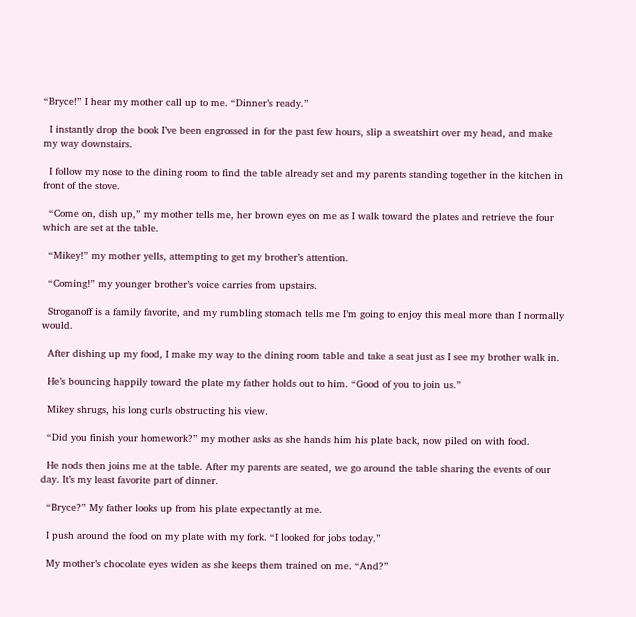“Bryce!” I hear my mother call up to me. “Dinner’s ready.”

  I instantly drop the book I’ve been engrossed in for the past few hours, slip a sweatshirt over my head, and make my way downstairs.

  I follow my nose to the dining room to find the table already set and my parents standing together in the kitchen in front of the stove.

  “Come on, dish up,” my mother tells me, her brown eyes on me as I walk toward the plates and retrieve the four which are set at the table.

  “Mikey!” my mother yells, attempting to get my brother’s attention.

  “Coming!” my younger brother’s voice carries from upstairs.

  Stroganoff is a family favorite, and my rumbling stomach tells me I’m going to enjoy this meal more than I normally would.

  After dishing up my food, I make my way to the dining room table and take a seat just as I see my brother walk in.

  He’s bouncing happily toward the plate my father holds out to him. “Good of you to join us.”

  Mikey shrugs, his long curls obstructing his view.

  “Did you finish your homework?” my mother asks as she hands him his plate back, now piled on with food.

  He nods then joins me at the table. After my parents are seated, we go around the table sharing the events of our day. It’s my least favorite part of dinner.

  “Bryce?” My father looks up from his plate expectantly at me.

  I push around the food on my plate with my fork. “I looked for jobs today.”

  My mother’s chocolate eyes widen as she keeps them trained on me. “And?”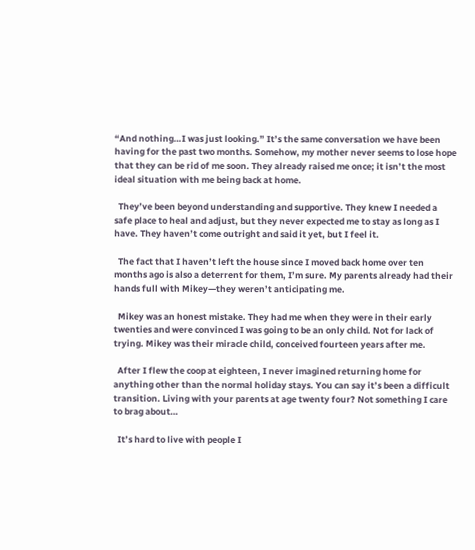“And nothing…I was just looking.” It’s the same conversation we have been having for the past two months. Somehow, my mother never seems to lose hope that they can be rid of me soon. They already raised me once; it isn’t the most ideal situation with me being back at home.

  They’ve been beyond understanding and supportive. They knew I needed a safe place to heal and adjust, but they never expected me to stay as long as I have. They haven’t come outright and said it yet, but I feel it.

  The fact that I haven’t left the house since I moved back home over ten months ago is also a deterrent for them, I’m sure. My parents already had their hands full with Mikey—they weren’t anticipating me.

  Mikey was an honest mistake. They had me when they were in their early twenties and were convinced I was going to be an only child. Not for lack of trying. Mikey was their miracle child, conceived fourteen years after me.

  After I flew the coop at eighteen, I never imagined returning home for anything other than the normal holiday stays. You can say it’s been a difficult transition. Living with your parents at age twenty four? Not something I care to brag about…

  It’s hard to live with people I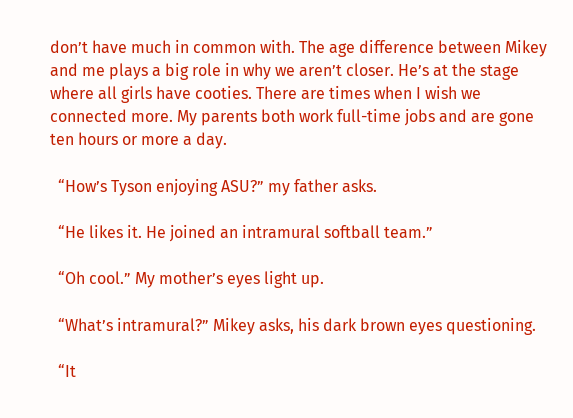don’t have much in common with. The age difference between Mikey and me plays a big role in why we aren’t closer. He’s at the stage where all girls have cooties. There are times when I wish we connected more. My parents both work full-time jobs and are gone ten hours or more a day.

  “How’s Tyson enjoying ASU?” my father asks.

  “He likes it. He joined an intramural softball team.”

  “Oh cool.” My mother’s eyes light up.

  “What’s intramural?” Mikey asks, his dark brown eyes questioning.

  “It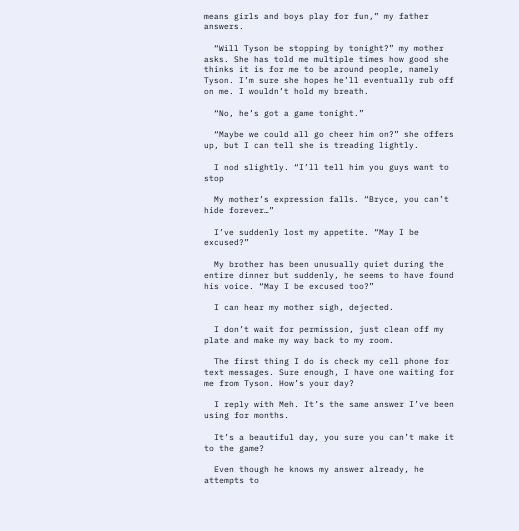means girls and boys play for fun,” my father answers.

  “Will Tyson be stopping by tonight?” my mother asks. She has told me multiple times how good she thinks it is for me to be around people, namely Tyson. I’m sure she hopes he’ll eventually rub off on me. I wouldn’t hold my breath.

  “No, he’s got a game tonight.”

  “Maybe we could all go cheer him on?” she offers up, but I can tell she is treading lightly.

  I nod slightly. “I’ll tell him you guys want to stop

  My mother’s expression falls. “Bryce, you can’t hide forever…”

  I’ve suddenly lost my appetite. “May I be excused?”

  My brother has been unusually quiet during the entire dinner but suddenly, he seems to have found his voice. “May I be excused too?”

  I can hear my mother sigh, dejected.

  I don’t wait for permission, just clean off my plate and make my way back to my room.

  The first thing I do is check my cell phone for text messages. Sure enough, I have one waiting for me from Tyson. How’s your day?

  I reply with Meh. It’s the same answer I’ve been using for months.

  It’s a beautiful day, you sure you can’t make it to the game?

  Even though he knows my answer already, he attempts to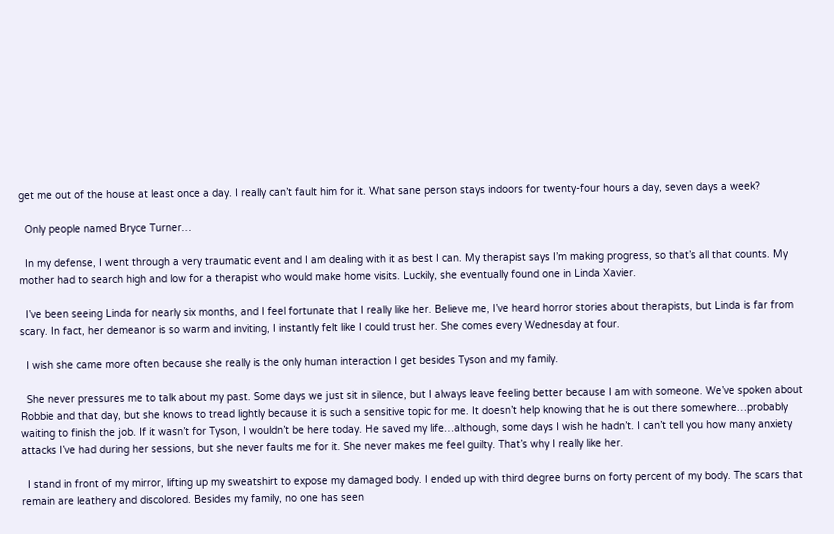get me out of the house at least once a day. I really can’t fault him for it. What sane person stays indoors for twenty-four hours a day, seven days a week?

  Only people named Bryce Turner…

  In my defense, I went through a very traumatic event and I am dealing with it as best I can. My therapist says I’m making progress, so that’s all that counts. My mother had to search high and low for a therapist who would make home visits. Luckily, she eventually found one in Linda Xavier.

  I’ve been seeing Linda for nearly six months, and I feel fortunate that I really like her. Believe me, I’ve heard horror stories about therapists, but Linda is far from scary. In fact, her demeanor is so warm and inviting, I instantly felt like I could trust her. She comes every Wednesday at four.

  I wish she came more often because she really is the only human interaction I get besides Tyson and my family.

  She never pressures me to talk about my past. Some days we just sit in silence, but I always leave feeling better because I am with someone. We’ve spoken about Robbie and that day, but she knows to tread lightly because it is such a sensitive topic for me. It doesn’t help knowing that he is out there somewhere…probably waiting to finish the job. If it wasn’t for Tyson, I wouldn’t be here today. He saved my life…although, some days I wish he hadn’t. I can’t tell you how many anxiety attacks I’ve had during her sessions, but she never faults me for it. She never makes me feel guilty. That’s why I really like her.

  I stand in front of my mirror, lifting up my sweatshirt to expose my damaged body. I ended up with third degree burns on forty percent of my body. The scars that remain are leathery and discolored. Besides my family, no one has seen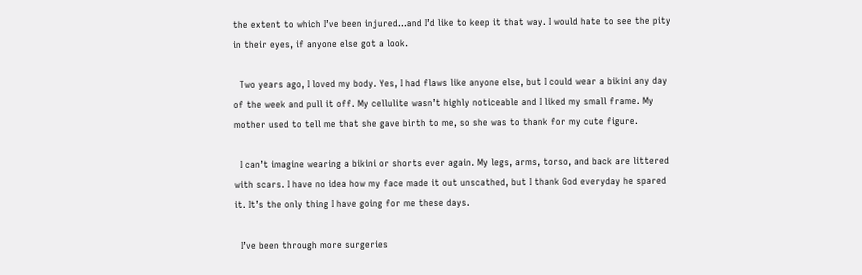the extent to which I’ve been injured…and I’d like to keep it that way. I would hate to see the pity in their eyes, if anyone else got a look.

  Two years ago, I loved my body. Yes, I had flaws like anyone else, but I could wear a bikini any day of the week and pull it off. My cellulite wasn’t highly noticeable and I liked my small frame. My mother used to tell me that she gave birth to me, so she was to thank for my cute figure.

  I can’t imagine wearing a bikini or shorts ever again. My legs, arms, torso, and back are littered with scars. I have no idea how my face made it out unscathed, but I thank God everyday he spared it. It’s the only thing I have going for me these days.

  I’ve been through more surgeries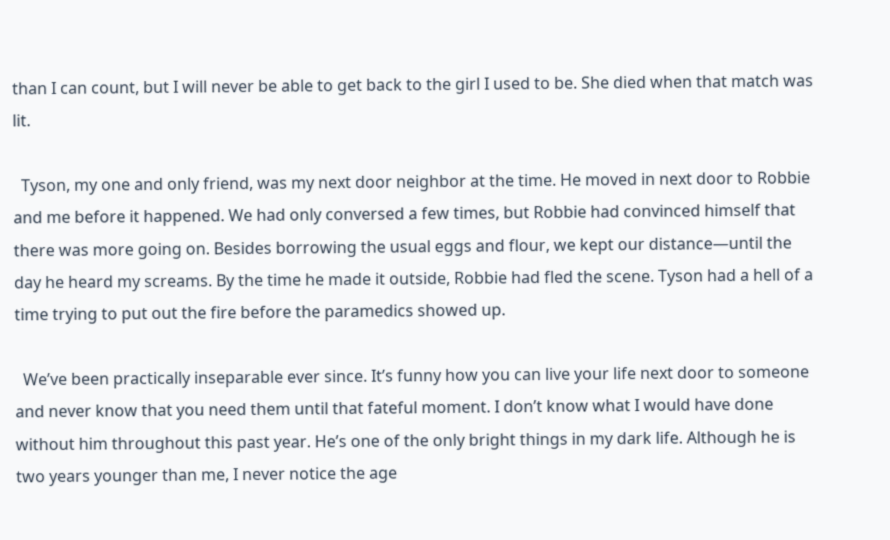than I can count, but I will never be able to get back to the girl I used to be. She died when that match was lit.

  Tyson, my one and only friend, was my next door neighbor at the time. He moved in next door to Robbie and me before it happened. We had only conversed a few times, but Robbie had convinced himself that there was more going on. Besides borrowing the usual eggs and flour, we kept our distance—until the day he heard my screams. By the time he made it outside, Robbie had fled the scene. Tyson had a hell of a time trying to put out the fire before the paramedics showed up.

  We’ve been practically inseparable ever since. It’s funny how you can live your life next door to someone and never know that you need them until that fateful moment. I don’t know what I would have done without him throughout this past year. He’s one of the only bright things in my dark life. Although he is two years younger than me, I never notice the age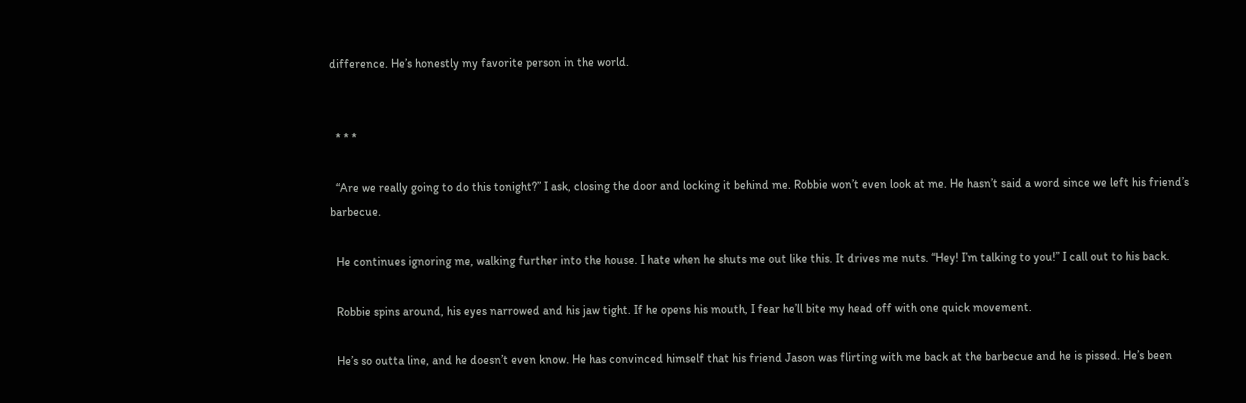difference. He’s honestly my favorite person in the world.


  * * *

  “Are we really going to do this tonight?” I ask, closing the door and locking it behind me. Robbie won’t even look at me. He hasn’t said a word since we left his friend’s barbecue.

  He continues ignoring me, walking further into the house. I hate when he shuts me out like this. It drives me nuts. “Hey! I’m talking to you!” I call out to his back.

  Robbie spins around, his eyes narrowed and his jaw tight. If he opens his mouth, I fear he’ll bite my head off with one quick movement.

  He’s so outta line, and he doesn’t even know. He has convinced himself that his friend Jason was flirting with me back at the barbecue and he is pissed. He’s been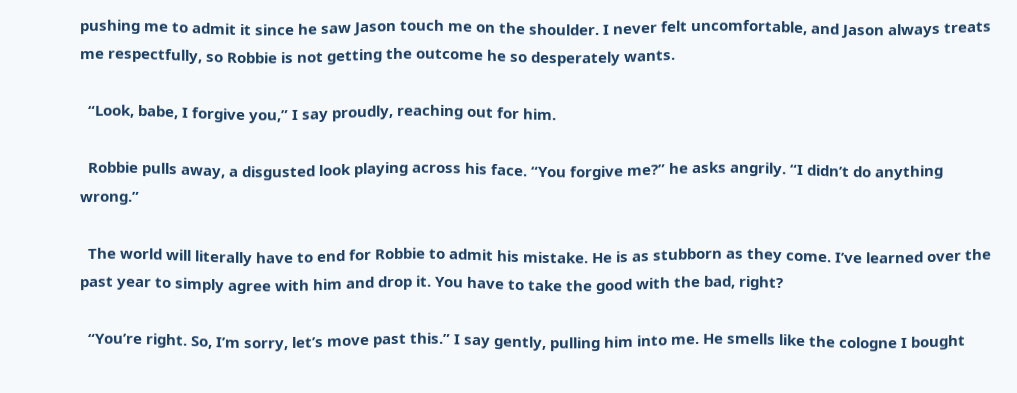pushing me to admit it since he saw Jason touch me on the shoulder. I never felt uncomfortable, and Jason always treats me respectfully, so Robbie is not getting the outcome he so desperately wants.

  “Look, babe, I forgive you,” I say proudly, reaching out for him.

  Robbie pulls away, a disgusted look playing across his face. “You forgive me?” he asks angrily. “I didn’t do anything wrong.”

  The world will literally have to end for Robbie to admit his mistake. He is as stubborn as they come. I’ve learned over the past year to simply agree with him and drop it. You have to take the good with the bad, right?

  “You’re right. So, I’m sorry, let’s move past this.” I say gently, pulling him into me. He smells like the cologne I bought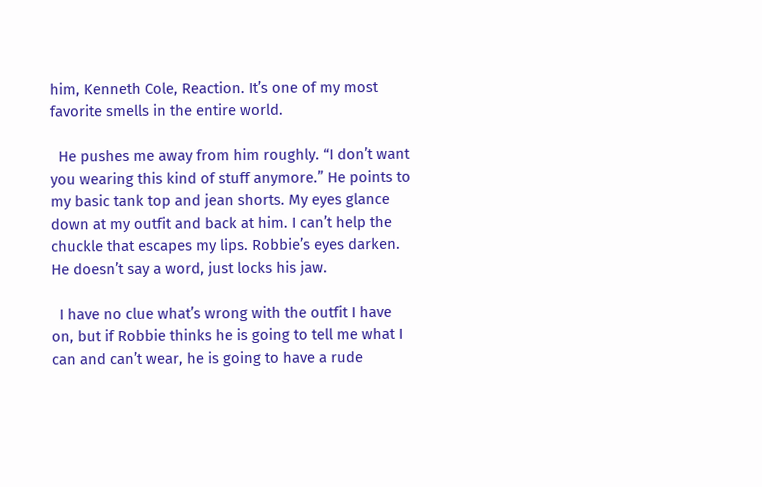him, Kenneth Cole, Reaction. It’s one of my most favorite smells in the entire world.

  He pushes me away from him roughly. “I don’t want you wearing this kind of stuff anymore.” He points to my basic tank top and jean shorts. My eyes glance down at my outfit and back at him. I can’t help the chuckle that escapes my lips. Robbie’s eyes darken. He doesn’t say a word, just locks his jaw.

  I have no clue what’s wrong with the outfit I have on, but if Robbie thinks he is going to tell me what I can and can’t wear, he is going to have a rude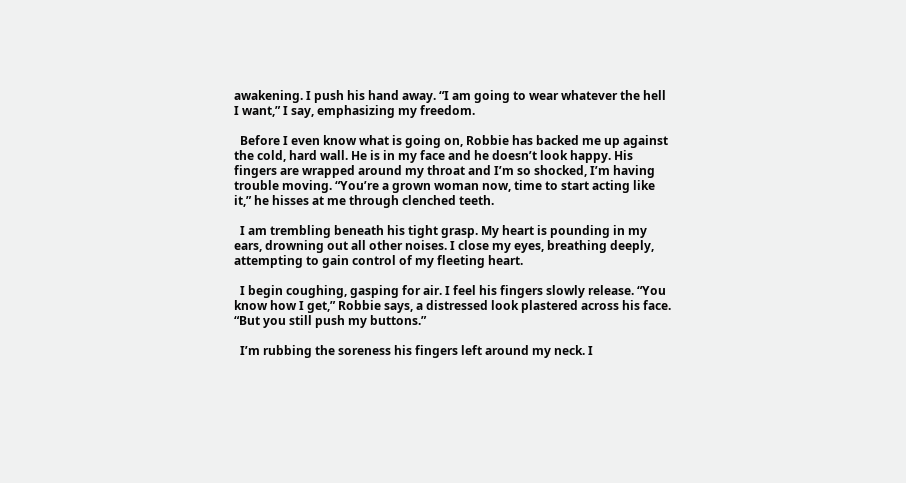awakening. I push his hand away. “I am going to wear whatever the hell I want,” I say, emphasizing my freedom.

  Before I even know what is going on, Robbie has backed me up against the cold, hard wall. He is in my face and he doesn’t look happy. His fingers are wrapped around my throat and I’m so shocked, I’m having trouble moving. “You’re a grown woman now, time to start acting like it,” he hisses at me through clenched teeth.

  I am trembling beneath his tight grasp. My heart is pounding in my ears, drowning out all other noises. I close my eyes, breathing deeply, attempting to gain control of my fleeting heart.

  I begin coughing, gasping for air. I feel his fingers slowly release. “You know how I get,” Robbie says, a distressed look plastered across his face. “But you still push my buttons.”

  I’m rubbing the soreness his fingers left around my neck. I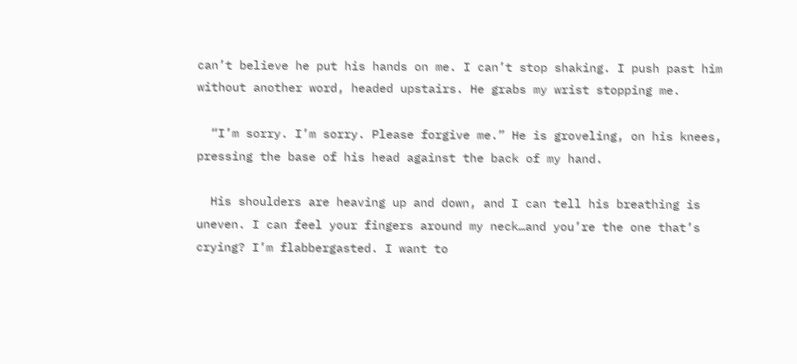can’t believe he put his hands on me. I can’t stop shaking. I push past him without another word, headed upstairs. He grabs my wrist stopping me.

  “I’m sorry. I’m sorry. Please forgive me.” He is groveling, on his knees, pressing the base of his head against the back of my hand.

  His shoulders are heaving up and down, and I can tell his breathing is uneven. I can feel your fingers around my neck…and you’re the one that’s crying? I’m flabbergasted. I want to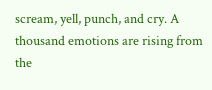scream, yell, punch, and cry. A thousand emotions are rising from the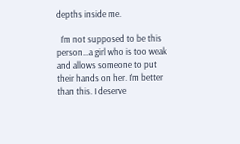depths inside me.

  I’m not supposed to be this person…a girl who is too weak and allows someone to put their hands on her. I’m better than this. I deserve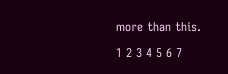more than this.

1 2 3 4 5 6 7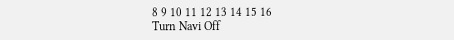8 9 10 11 12 13 14 15 16
Turn Navi Off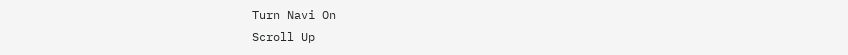Turn Navi On
Scroll Up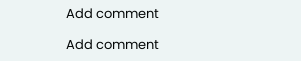Add comment

Add comment